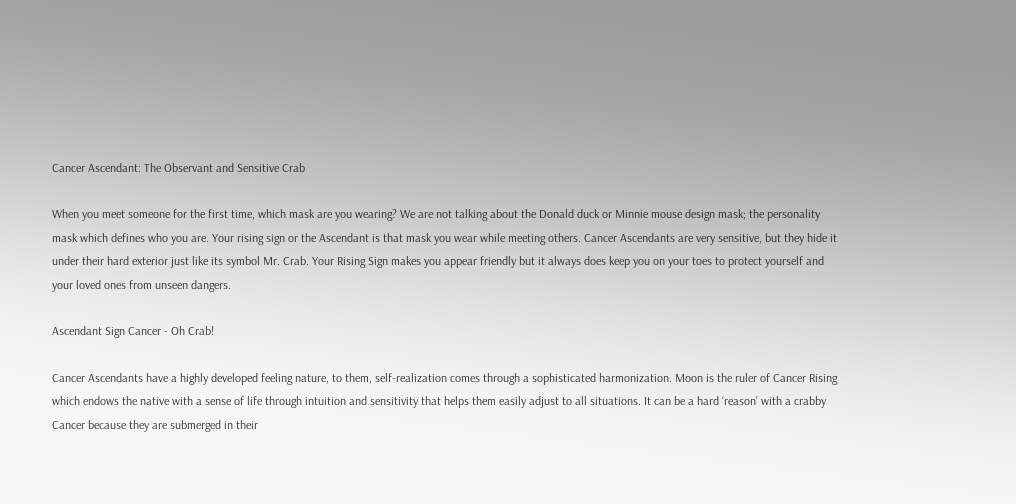Cancer Ascendant: The Observant and Sensitive Crab

When you meet someone for the first time, which mask are you wearing? We are not talking about the Donald duck or Minnie mouse design mask; the personality mask which defines who you are. Your rising sign or the Ascendant is that mask you wear while meeting others. Cancer Ascendants are very sensitive, but they hide it under their hard exterior just like its symbol Mr. Crab. Your Rising Sign makes you appear friendly but it always does keep you on your toes to protect yourself and your loved ones from unseen dangers.

Ascendant Sign Cancer - Oh Crab!

Cancer Ascendants have a highly developed feeling nature, to them, self-realization comes through a sophisticated harmonization. Moon is the ruler of Cancer Rising which endows the native with a sense of life through intuition and sensitivity that helps them easily adjust to all situations. It can be a hard ‘reason’ with a crabby Cancer because they are submerged in their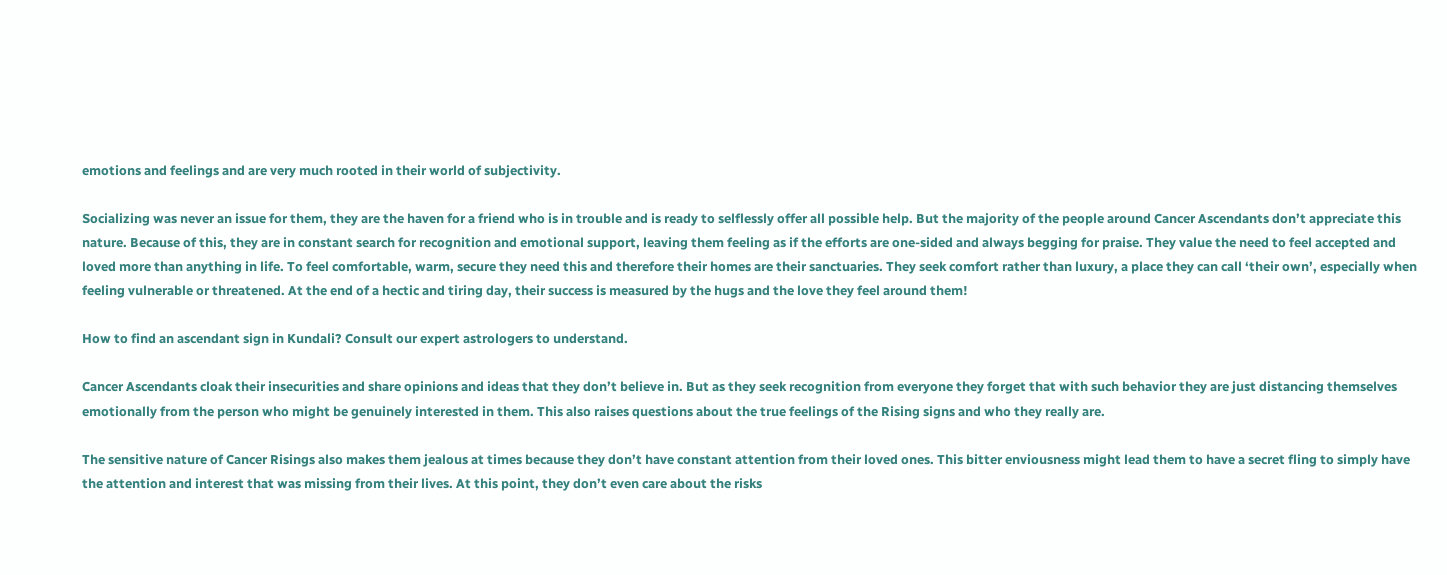emotions and feelings and are very much rooted in their world of subjectivity.

Socializing was never an issue for them, they are the haven for a friend who is in trouble and is ready to selflessly offer all possible help. But the majority of the people around Cancer Ascendants don’t appreciate this nature. Because of this, they are in constant search for recognition and emotional support, leaving them feeling as if the efforts are one-sided and always begging for praise. They value the need to feel accepted and loved more than anything in life. To feel comfortable, warm, secure they need this and therefore their homes are their sanctuaries. They seek comfort rather than luxury, a place they can call ‘their own’, especially when feeling vulnerable or threatened. At the end of a hectic and tiring day, their success is measured by the hugs and the love they feel around them!

How to find an ascendant sign in Kundali? Consult our expert astrologers to understand.

Cancer Ascendants cloak their insecurities and share opinions and ideas that they don’t believe in. But as they seek recognition from everyone they forget that with such behavior they are just distancing themselves emotionally from the person who might be genuinely interested in them. This also raises questions about the true feelings of the Rising signs and who they really are.

The sensitive nature of Cancer Risings also makes them jealous at times because they don’t have constant attention from their loved ones. This bitter enviousness might lead them to have a secret fling to simply have the attention and interest that was missing from their lives. At this point, they don’t even care about the risks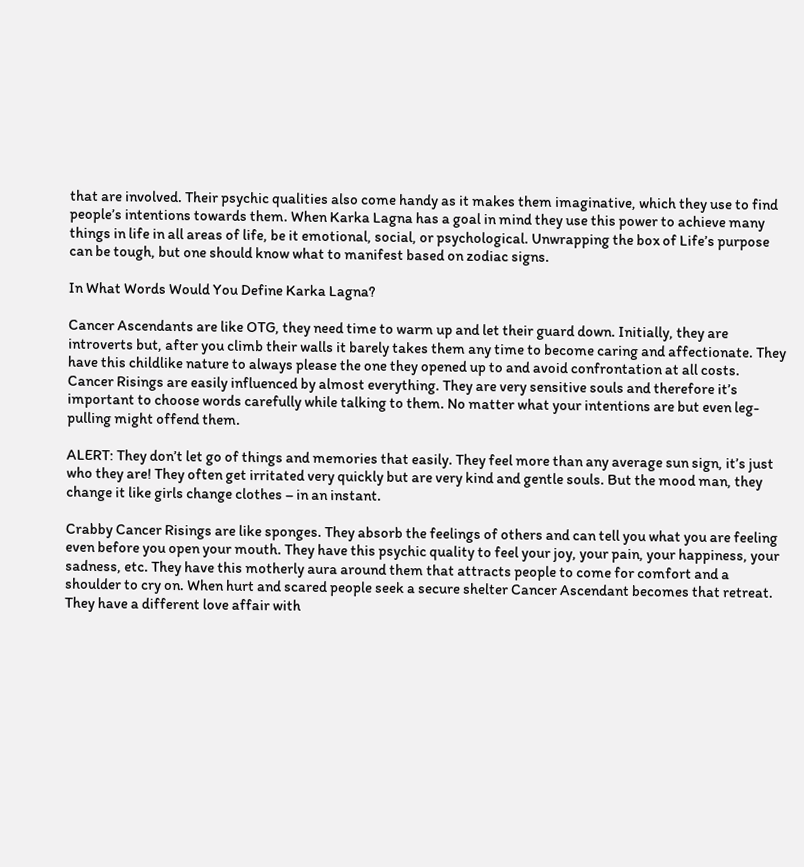that are involved. Their psychic qualities also come handy as it makes them imaginative, which they use to find people’s intentions towards them. When Karka Lagna has a goal in mind they use this power to achieve many things in life in all areas of life, be it emotional, social, or psychological. Unwrapping the box of Life’s purpose can be tough, but one should know what to manifest based on zodiac signs.

In What Words Would You Define Karka Lagna?

Cancer Ascendants are like OTG, they need time to warm up and let their guard down. Initially, they are introverts but, after you climb their walls it barely takes them any time to become caring and affectionate. They have this childlike nature to always please the one they opened up to and avoid confrontation at all costs. Cancer Risings are easily influenced by almost everything. They are very sensitive souls and therefore it’s important to choose words carefully while talking to them. No matter what your intentions are but even leg-pulling might offend them.

ALERT: They don’t let go of things and memories that easily. They feel more than any average sun sign, it’s just who they are! They often get irritated very quickly but are very kind and gentle souls. But the mood man, they change it like girls change clothes – in an instant.

Crabby Cancer Risings are like sponges. They absorb the feelings of others and can tell you what you are feeling even before you open your mouth. They have this psychic quality to feel your joy, your pain, your happiness, your sadness, etc. They have this motherly aura around them that attracts people to come for comfort and a shoulder to cry on. When hurt and scared people seek a secure shelter Cancer Ascendant becomes that retreat. They have a different love affair with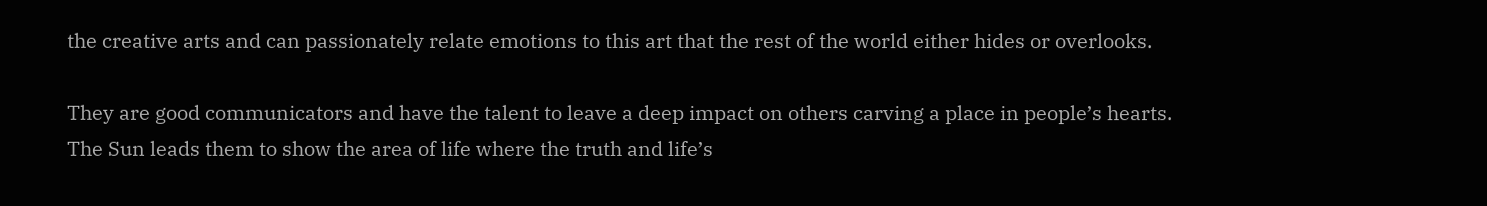the creative arts and can passionately relate emotions to this art that the rest of the world either hides or overlooks.

They are good communicators and have the talent to leave a deep impact on others carving a place in people’s hearts. The Sun leads them to show the area of life where the truth and life’s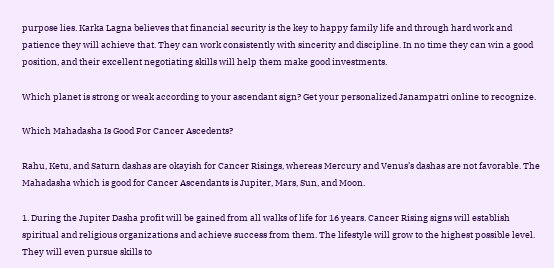purpose lies. Karka Lagna believes that financial security is the key to happy family life and through hard work and patience they will achieve that. They can work consistently with sincerity and discipline. In no time they can win a good position, and their excellent negotiating skills will help them make good investments.

Which planet is strong or weak according to your ascendant sign? Get your personalized Janampatri online to recognize.

Which Mahadasha Is Good For Cancer Ascedents?

Rahu, Ketu, and Saturn dashas are okayish for Cancer Risings, whereas Mercury and Venus’s dashas are not favorable. The Mahadasha which is good for Cancer Ascendants is Jupiter, Mars, Sun, and Moon.

1. During the Jupiter Dasha profit will be gained from all walks of life for 16 years. Cancer Rising signs will establish spiritual and religious organizations and achieve success from them. The lifestyle will grow to the highest possible level. They will even pursue skills to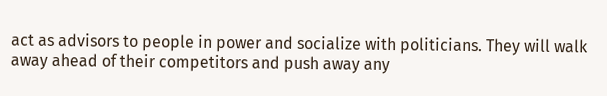act as advisors to people in power and socialize with politicians. They will walk away ahead of their competitors and push away any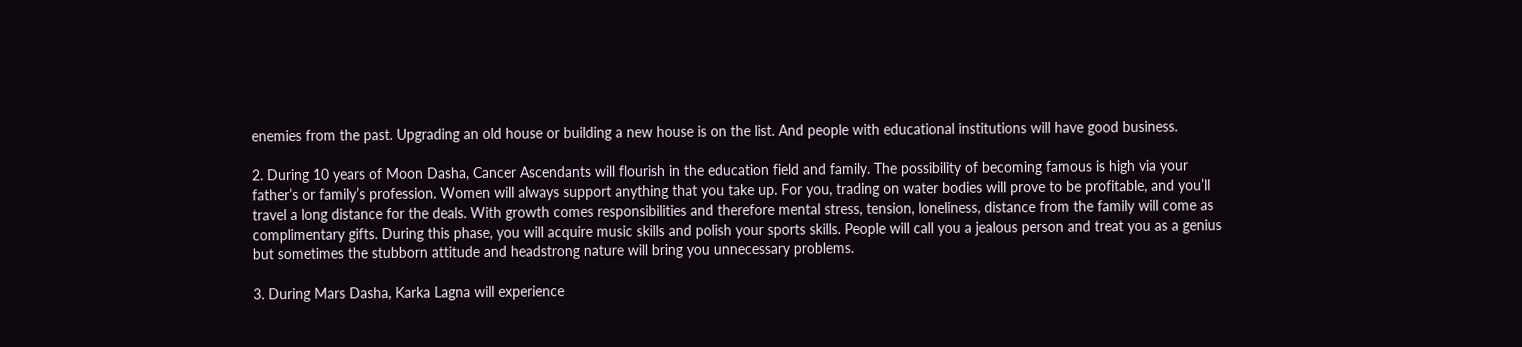enemies from the past. Upgrading an old house or building a new house is on the list. And people with educational institutions will have good business.

2. During 10 years of Moon Dasha, Cancer Ascendants will flourish in the education field and family. The possibility of becoming famous is high via your father’s or family’s profession. Women will always support anything that you take up. For you, trading on water bodies will prove to be profitable, and you’ll travel a long distance for the deals. With growth comes responsibilities and therefore mental stress, tension, loneliness, distance from the family will come as complimentary gifts. During this phase, you will acquire music skills and polish your sports skills. People will call you a jealous person and treat you as a genius but sometimes the stubborn attitude and headstrong nature will bring you unnecessary problems.

3. During Mars Dasha, Karka Lagna will experience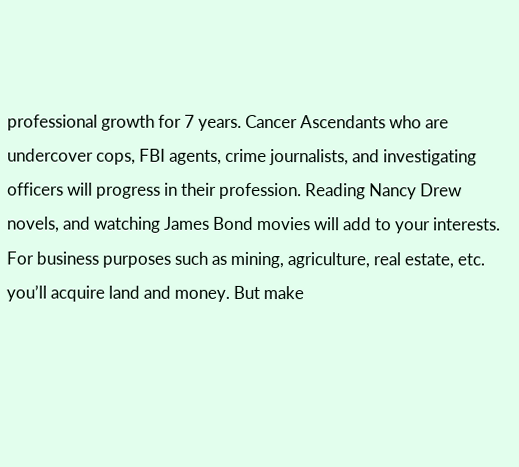professional growth for 7 years. Cancer Ascendants who are undercover cops, FBI agents, crime journalists, and investigating officers will progress in their profession. Reading Nancy Drew novels, and watching James Bond movies will add to your interests. For business purposes such as mining, agriculture, real estate, etc. you’ll acquire land and money. But make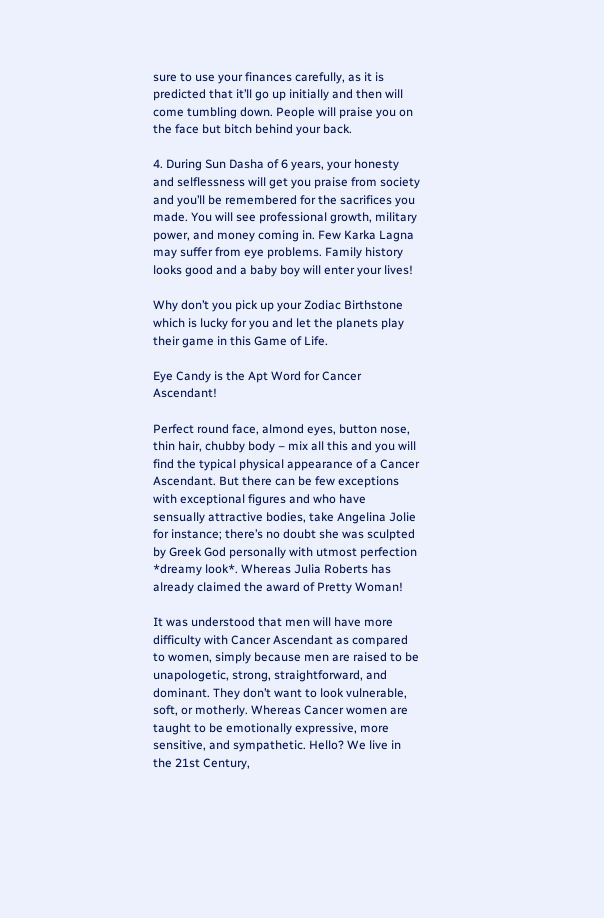sure to use your finances carefully, as it is predicted that it’ll go up initially and then will come tumbling down. People will praise you on the face but bitch behind your back.

4. During Sun Dasha of 6 years, your honesty and selflessness will get you praise from society and you’ll be remembered for the sacrifices you made. You will see professional growth, military power, and money coming in. Few Karka Lagna may suffer from eye problems. Family history looks good and a baby boy will enter your lives!

Why don’t you pick up your Zodiac Birthstone which is lucky for you and let the planets play their game in this Game of Life.

Eye Candy is the Apt Word for Cancer Ascendant!

Perfect round face, almond eyes, button nose, thin hair, chubby body – mix all this and you will find the typical physical appearance of a Cancer Ascendant. But there can be few exceptions with exceptional figures and who have sensually attractive bodies, take Angelina Jolie for instance; there’s no doubt she was sculpted by Greek God personally with utmost perfection *dreamy look*. Whereas Julia Roberts has already claimed the award of Pretty Woman!

It was understood that men will have more difficulty with Cancer Ascendant as compared to women, simply because men are raised to be unapologetic, strong, straightforward, and dominant. They don’t want to look vulnerable, soft, or motherly. Whereas Cancer women are taught to be emotionally expressive, more sensitive, and sympathetic. Hello? We live in the 21st Century,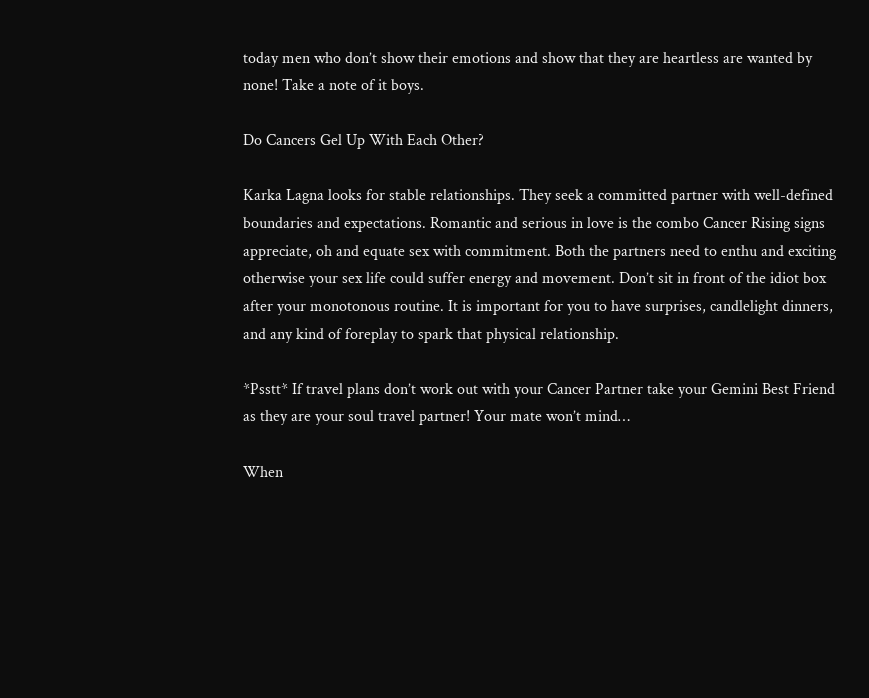today men who don’t show their emotions and show that they are heartless are wanted by none! Take a note of it boys.

Do Cancers Gel Up With Each Other?

Karka Lagna looks for stable relationships. They seek a committed partner with well-defined boundaries and expectations. Romantic and serious in love is the combo Cancer Rising signs appreciate, oh and equate sex with commitment. Both the partners need to enthu and exciting otherwise your sex life could suffer energy and movement. Don’t sit in front of the idiot box after your monotonous routine. It is important for you to have surprises, candlelight dinners, and any kind of foreplay to spark that physical relationship.

*Psstt* If travel plans don’t work out with your Cancer Partner take your Gemini Best Friend as they are your soul travel partner! Your mate won’t mind…

When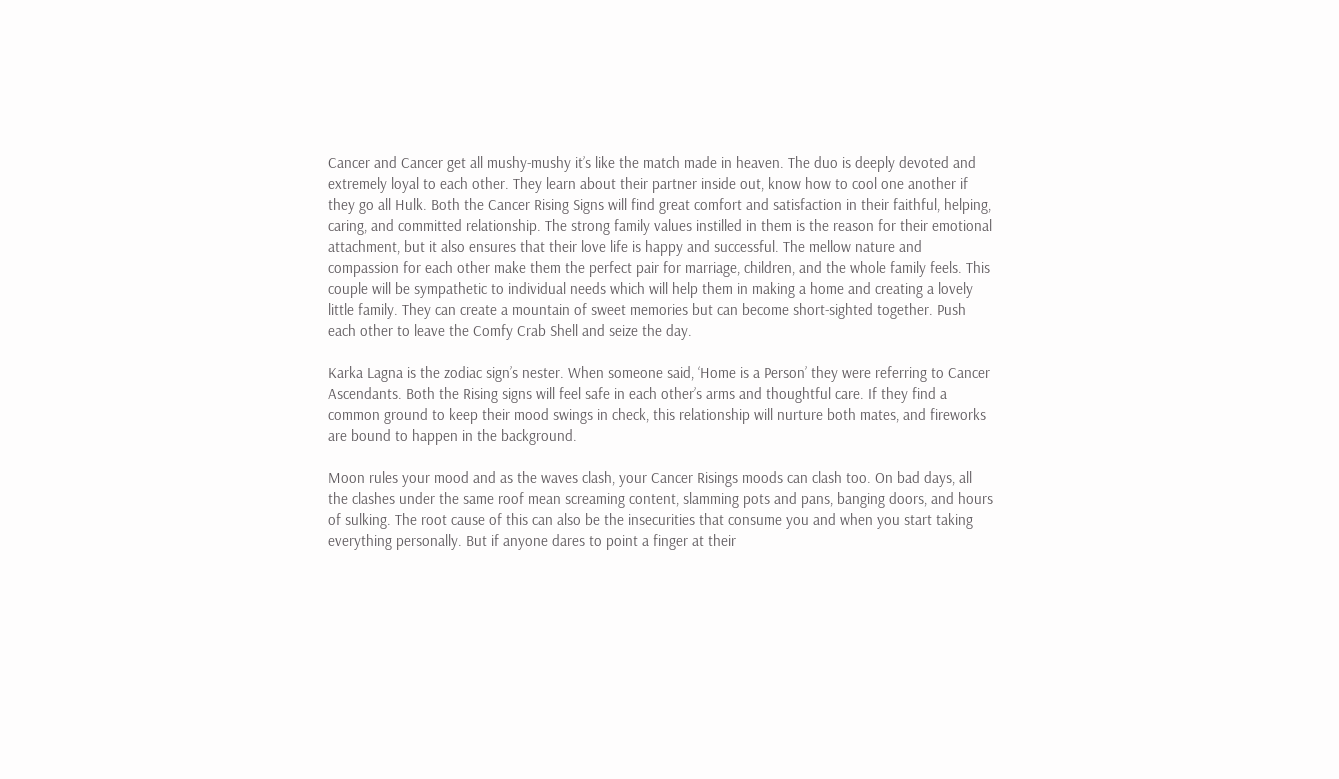Cancer and Cancer get all mushy-mushy it’s like the match made in heaven. The duo is deeply devoted and extremely loyal to each other. They learn about their partner inside out, know how to cool one another if they go all Hulk. Both the Cancer Rising Signs will find great comfort and satisfaction in their faithful, helping, caring, and committed relationship. The strong family values instilled in them is the reason for their emotional attachment, but it also ensures that their love life is happy and successful. The mellow nature and compassion for each other make them the perfect pair for marriage, children, and the whole family feels. This couple will be sympathetic to individual needs which will help them in making a home and creating a lovely little family. They can create a mountain of sweet memories but can become short-sighted together. Push each other to leave the Comfy Crab Shell and seize the day.

Karka Lagna is the zodiac sign’s nester. When someone said, ‘Home is a Person’ they were referring to Cancer Ascendants. Both the Rising signs will feel safe in each other’s arms and thoughtful care. If they find a common ground to keep their mood swings in check, this relationship will nurture both mates, and fireworks are bound to happen in the background.

Moon rules your mood and as the waves clash, your Cancer Risings moods can clash too. On bad days, all the clashes under the same roof mean screaming content, slamming pots and pans, banging doors, and hours of sulking. The root cause of this can also be the insecurities that consume you and when you start taking everything personally. But if anyone dares to point a finger at their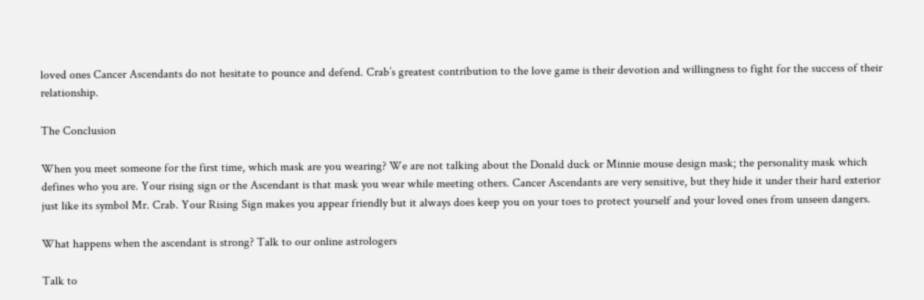loved ones Cancer Ascendants do not hesitate to pounce and defend. Crab’s greatest contribution to the love game is their devotion and willingness to fight for the success of their relationship.

The Conclusion

When you meet someone for the first time, which mask are you wearing? We are not talking about the Donald duck or Minnie mouse design mask; the personality mask which defines who you are. Your rising sign or the Ascendant is that mask you wear while meeting others. Cancer Ascendants are very sensitive, but they hide it under their hard exterior just like its symbol Mr. Crab. Your Rising Sign makes you appear friendly but it always does keep you on your toes to protect yourself and your loved ones from unseen dangers.

What happens when the ascendant is strong? Talk to our online astrologers

Talk to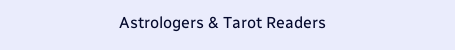Astrologers & Tarot Readers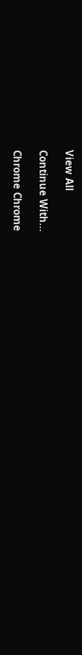View All

Continue With...

Chrome Chrome